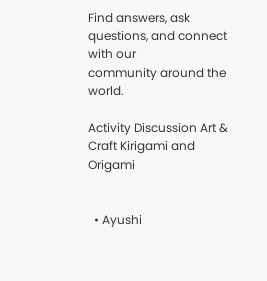Find answers, ask questions, and connect with our
community around the world.

Activity Discussion Art & Craft Kirigami and Origami


  • Ayushi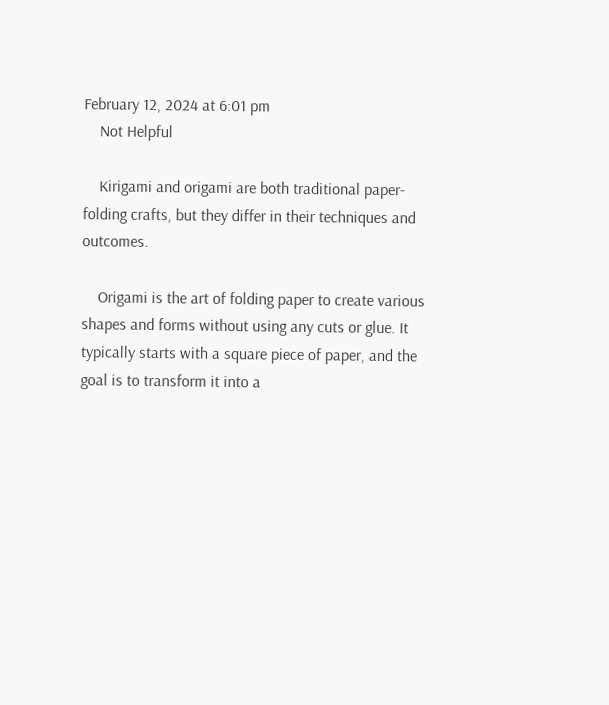February 12, 2024 at 6:01 pm
    Not Helpful

    Kirigami and origami are both traditional paper-folding crafts, but they differ in their techniques and outcomes.

    Origami is the art of folding paper to create various shapes and forms without using any cuts or glue. It typically starts with a square piece of paper, and the goal is to transform it into a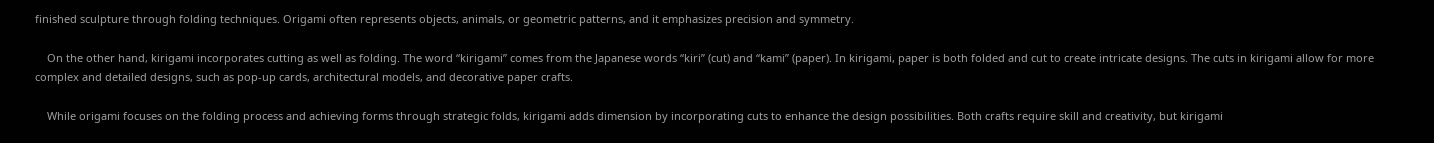finished sculpture through folding techniques. Origami often represents objects, animals, or geometric patterns, and it emphasizes precision and symmetry.

    On the other hand, kirigami incorporates cutting as well as folding. The word “kirigami” comes from the Japanese words “kiri” (cut) and “kami” (paper). In kirigami, paper is both folded and cut to create intricate designs. The cuts in kirigami allow for more complex and detailed designs, such as pop-up cards, architectural models, and decorative paper crafts.

    While origami focuses on the folding process and achieving forms through strategic folds, kirigami adds dimension by incorporating cuts to enhance the design possibilities. Both crafts require skill and creativity, but kirigami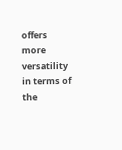offers more versatility in terms of the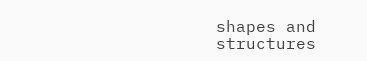shapes and structures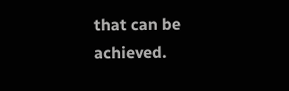that can be achieved.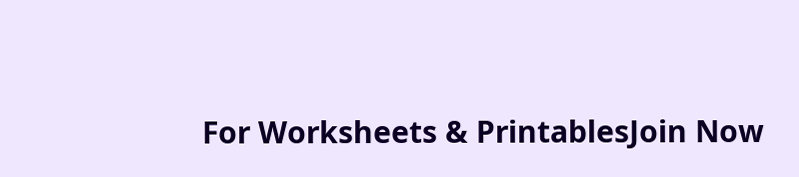For Worksheets & PrintablesJoin Now